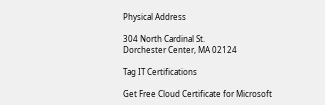Physical Address

304 North Cardinal St.
Dorchester Center, MA 02124

Tag IT Certifications

Get Free Cloud Certificate for Microsoft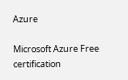Azure

Microsoft Azure Free certification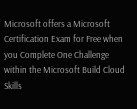Microsoft offers a Microsoft Certification Exam for Free when you Complete One Challenge within the Microsoft Build Cloud Skills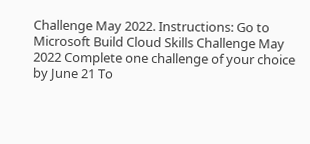Challenge May 2022. Instructions: Go to Microsoft Build Cloud Skills Challenge May 2022 Complete one challenge of your choice by June 21 To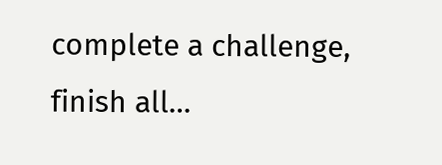complete a challenge, finish all…